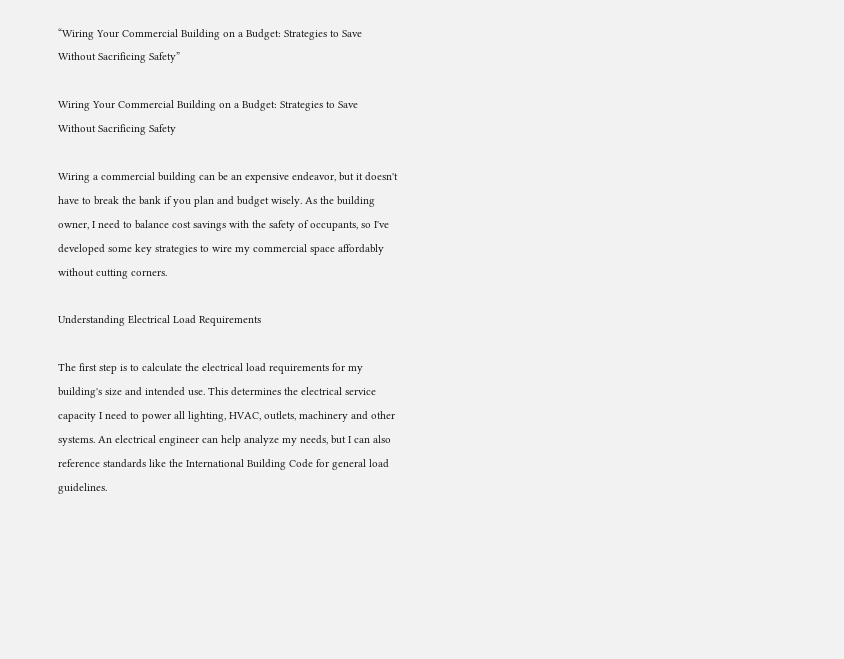“Wiring Your Commercial Building on a Budget: Strategies to Save Without Sacrificing Safety”

Wiring Your Commercial Building on a Budget: Strategies to Save Without Sacrificing Safety

Wiring a commercial building can be an expensive endeavor, but it doesn't have to break the bank if you plan and budget wisely. As the building owner, I need to balance cost savings with the safety of occupants, so I've developed some key strategies to wire my commercial space affordably without cutting corners.

Understanding Electrical Load Requirements

The first step is to calculate the electrical load requirements for my building's size and intended use. This determines the electrical service capacity I need to power all lighting, HVAC, outlets, machinery and other systems. An electrical engineer can help analyze my needs, but I can also reference standards like the International Building Code for general load guidelines.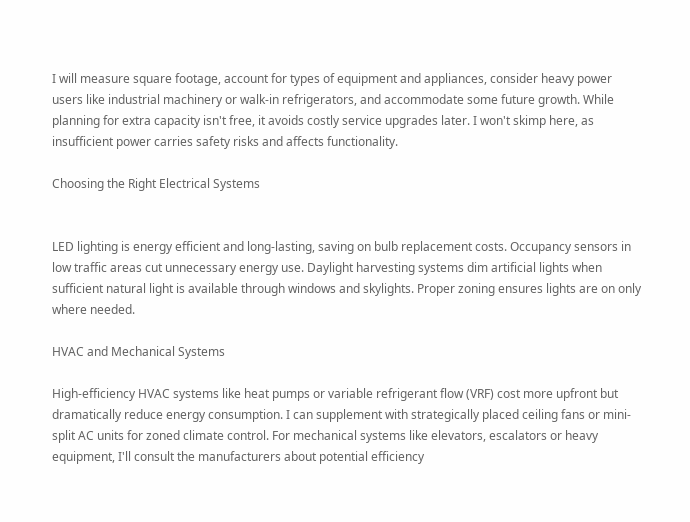I will measure square footage, account for types of equipment and appliances, consider heavy power users like industrial machinery or walk-in refrigerators, and accommodate some future growth. While planning for extra capacity isn't free, it avoids costly service upgrades later. I won't skimp here, as insufficient power carries safety risks and affects functionality.

Choosing the Right Electrical Systems


LED lighting is energy efficient and long-lasting, saving on bulb replacement costs. Occupancy sensors in low traffic areas cut unnecessary energy use. Daylight harvesting systems dim artificial lights when sufficient natural light is available through windows and skylights. Proper zoning ensures lights are on only where needed.

HVAC and Mechanical Systems

High-efficiency HVAC systems like heat pumps or variable refrigerant flow (VRF) cost more upfront but dramatically reduce energy consumption. I can supplement with strategically placed ceiling fans or mini-split AC units for zoned climate control. For mechanical systems like elevators, escalators or heavy equipment, I'll consult the manufacturers about potential efficiency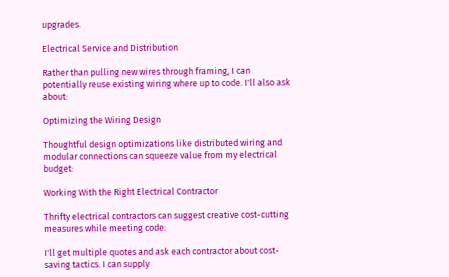upgrades.

Electrical Service and Distribution

Rather than pulling new wires through framing, I can potentially reuse existing wiring where up to code. I'll also ask about:

Optimizing the Wiring Design

Thoughtful design optimizations like distributed wiring and modular connections can squeeze value from my electrical budget:

Working With the Right Electrical Contractor

Thrifty electrical contractors can suggest creative cost-cutting measures while meeting code:

I'll get multiple quotes and ask each contractor about cost-saving tactics. I can supply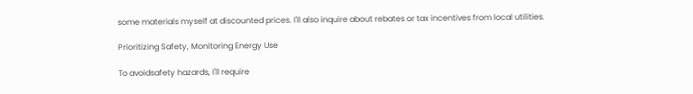some materials myself at discounted prices. I'll also inquire about rebates or tax incentives from local utilities.

Prioritizing Safety, Monitoring Energy Use

To avoidsafety hazards, I'll require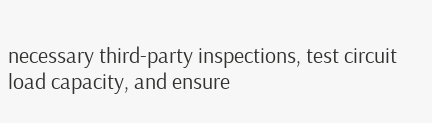necessary third-party inspections, test circuit load capacity, and ensure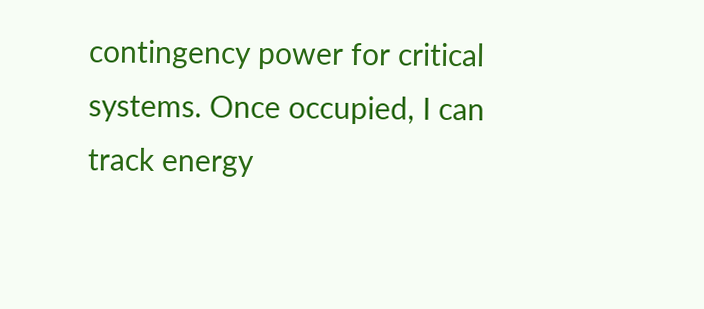contingency power for critical systems. Once occupied, I can track energy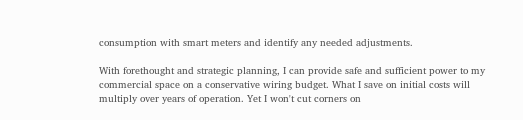consumption with smart meters and identify any needed adjustments.

With forethought and strategic planning, I can provide safe and sufficient power to my commercial space on a conservative wiring budget. What I save on initial costs will multiply over years of operation. Yet I won't cut corners on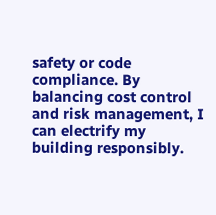safety or code compliance. By balancing cost control and risk management, I can electrify my building responsibly.